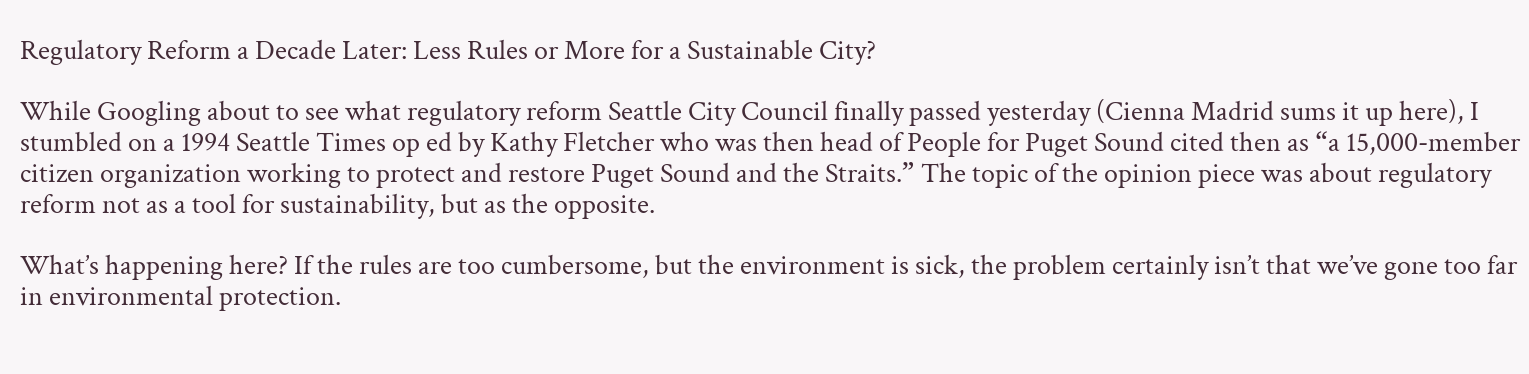Regulatory Reform a Decade Later: Less Rules or More for a Sustainable City?

While Googling about to see what regulatory reform Seattle City Council finally passed yesterday (Cienna Madrid sums it up here), I stumbled on a 1994 Seattle Times op ed by Kathy Fletcher who was then head of People for Puget Sound cited then as “a 15,000-member citizen organization working to protect and restore Puget Sound and the Straits.” The topic of the opinion piece was about regulatory reform not as a tool for sustainability, but as the opposite.

What’s happening here? If the rules are too cumbersome, but the environment is sick, the problem certainly isn’t that we’ve gone too far in environmental protection.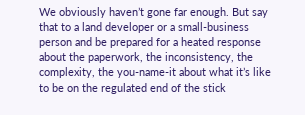We obviously haven’t gone far enough. But say that to a land developer or a small-business person and be prepared for a heated response about the paperwork, the inconsistency, the complexity, the you-name-it about what it’s like to be on the regulated end of the stick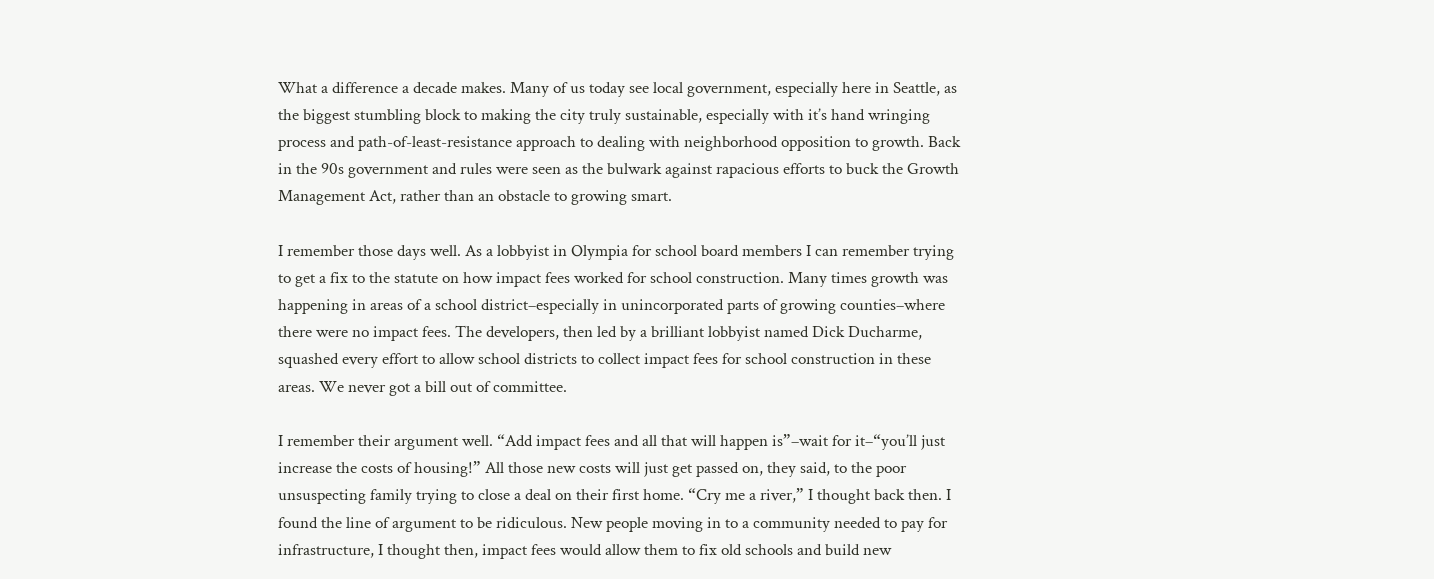What a difference a decade makes. Many of us today see local government, especially here in Seattle, as the biggest stumbling block to making the city truly sustainable, especially with it’s hand wringing process and path-of-least-resistance approach to dealing with neighborhood opposition to growth. Back in the 90s government and rules were seen as the bulwark against rapacious efforts to buck the Growth Management Act, rather than an obstacle to growing smart.

I remember those days well. As a lobbyist in Olympia for school board members I can remember trying to get a fix to the statute on how impact fees worked for school construction. Many times growth was happening in areas of a school district–especially in unincorporated parts of growing counties–where there were no impact fees. The developers, then led by a brilliant lobbyist named Dick Ducharme, squashed every effort to allow school districts to collect impact fees for school construction in these areas. We never got a bill out of committee.

I remember their argument well. “Add impact fees and all that will happen is”–wait for it–“you’ll just increase the costs of housing!” All those new costs will just get passed on, they said, to the poor unsuspecting family trying to close a deal on their first home. “Cry me a river,” I thought back then. I found the line of argument to be ridiculous. New people moving in to a community needed to pay for infrastructure, I thought then, impact fees would allow them to fix old schools and build new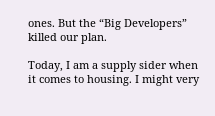ones. But the “Big Developers” killed our plan.

Today, I am a supply sider when it comes to housing. I might very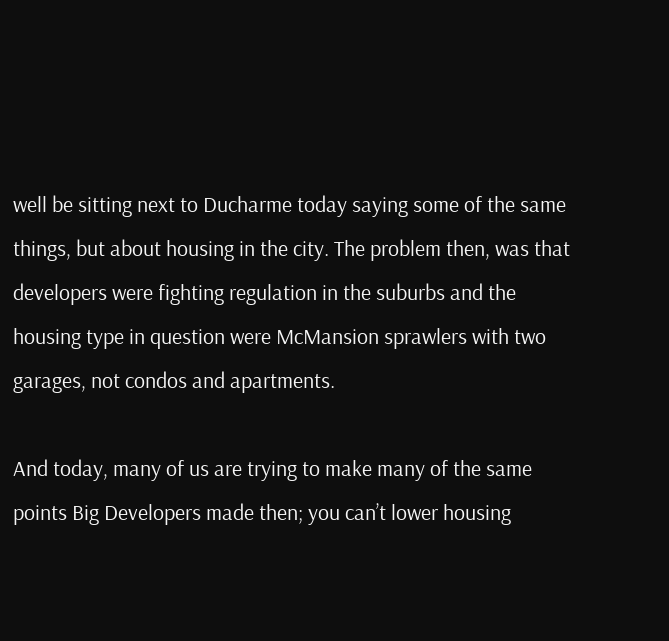well be sitting next to Ducharme today saying some of the same things, but about housing in the city. The problem then, was that developers were fighting regulation in the suburbs and the housing type in question were McMansion sprawlers with two garages, not condos and apartments.

And today, many of us are trying to make many of the same points Big Developers made then; you can’t lower housing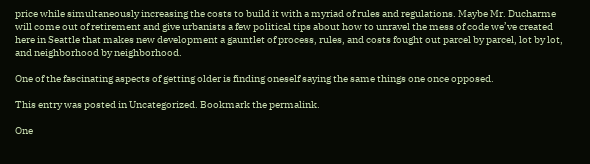price while simultaneously increasing the costs to build it with a myriad of rules and regulations. Maybe Mr. Ducharme will come out of retirement and give urbanists a few political tips about how to unravel the mess of code we’ve created here in Seattle that makes new development a gauntlet of process, rules, and costs fought out parcel by parcel, lot by lot, and neighborhood by neighborhood.

One of the fascinating aspects of getting older is finding oneself saying the same things one once opposed.

This entry was posted in Uncategorized. Bookmark the permalink.

One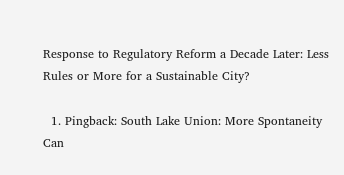Response to Regulatory Reform a Decade Later: Less Rules or More for a Sustainable City?

  1. Pingback: South Lake Union: More Spontaneity Can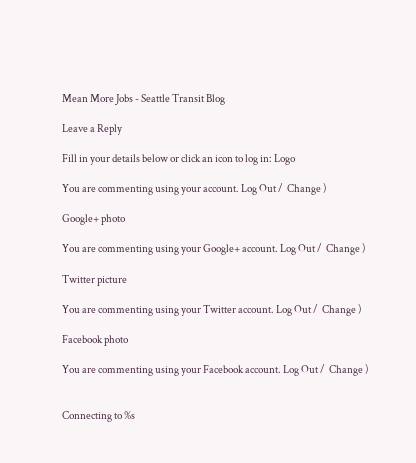Mean More Jobs - Seattle Transit Blog

Leave a Reply

Fill in your details below or click an icon to log in: Logo

You are commenting using your account. Log Out /  Change )

Google+ photo

You are commenting using your Google+ account. Log Out /  Change )

Twitter picture

You are commenting using your Twitter account. Log Out /  Change )

Facebook photo

You are commenting using your Facebook account. Log Out /  Change )


Connecting to %s